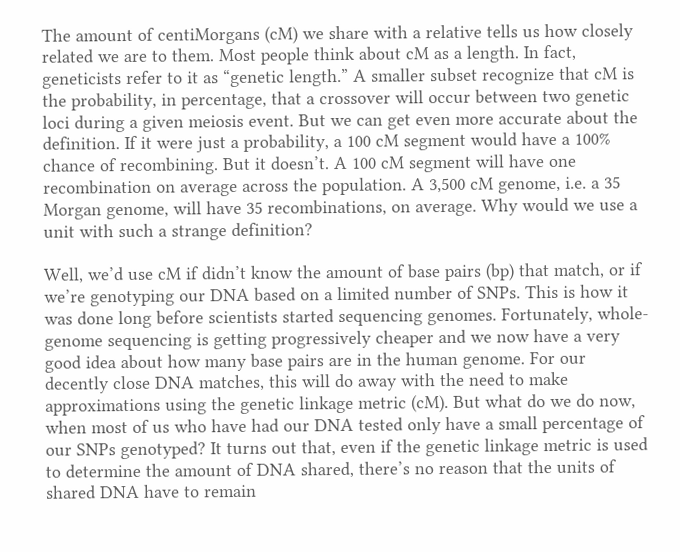The amount of centiMorgans (cM) we share with a relative tells us how closely related we are to them. Most people think about cM as a length. In fact, geneticists refer to it as “genetic length.” A smaller subset recognize that cM is the probability, in percentage, that a crossover will occur between two genetic loci during a given meiosis event. But we can get even more accurate about the definition. If it were just a probability, a 100 cM segment would have a 100% chance of recombining. But it doesn’t. A 100 cM segment will have one recombination on average across the population. A 3,500 cM genome, i.e. a 35 Morgan genome, will have 35 recombinations, on average. Why would we use a unit with such a strange definition?

Well, we’d use cM if didn’t know the amount of base pairs (bp) that match, or if we’re genotyping our DNA based on a limited number of SNPs. This is how it was done long before scientists started sequencing genomes. Fortunately, whole-genome sequencing is getting progressively cheaper and we now have a very good idea about how many base pairs are in the human genome. For our decently close DNA matches, this will do away with the need to make approximations using the genetic linkage metric (cM). But what do we do now, when most of us who have had our DNA tested only have a small percentage of our SNPs genotyped? It turns out that, even if the genetic linkage metric is used to determine the amount of DNA shared, there’s no reason that the units of shared DNA have to remain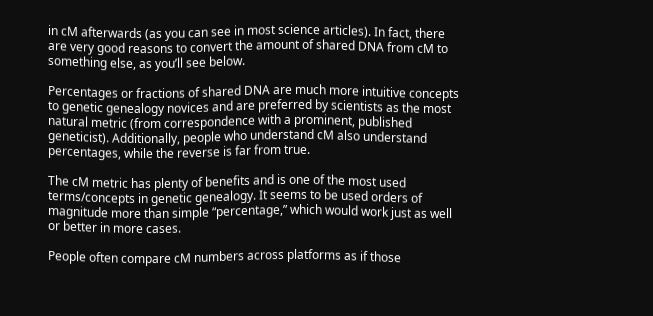in cM afterwards (as you can see in most science articles). In fact, there are very good reasons to convert the amount of shared DNA from cM to something else, as you’ll see below.

Percentages or fractions of shared DNA are much more intuitive concepts to genetic genealogy novices and are preferred by scientists as the most natural metric (from correspondence with a prominent, published geneticist). Additionally, people who understand cM also understand percentages, while the reverse is far from true.

The cM metric has plenty of benefits and is one of the most used terms/concepts in genetic genealogy. It seems to be used orders of magnitude more than simple “percentage,” which would work just as well or better in more cases.

People often compare cM numbers across platforms as if those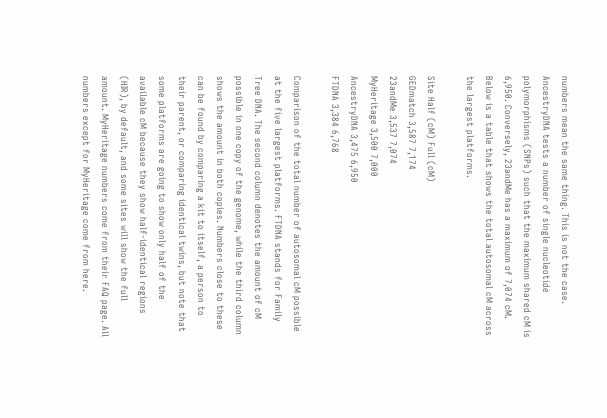numbers mean the same thing. This is not the case. AncestryDNA tests a number of single nucleotide polymorphisms (SNPs) such that the maximum shared cM is 6,950. Conversely, 23andMe has a maximum of 7,074 cM. Below is a table that shows the total autosomal cM across the largest platforms.

Site Half (cM) Full (cM)
GEDmatch 3,587 7,174
23andMe 3,537 7,074
MyHeritage 3,500 7,000
AncestryDNA 3,475 6,950
FTDNA 3,384 6,768

Comparison of the total number of autosomal cM possible at the five largest platforms. FTDNA stands for Family Tree DNA. The second column denotes the amount of cM possible in one copy of the genome, while the third column shows the amount in both copies. Numbers close to these can be found by comparing a kit to itself, a person to their parent, or comparing identical twins, but note that some platforms are going to show only half of the available cM because they show half-identical regions (HIR), by default, and some sites will show the full amount. MyHeritage numbers come from their FAQ page. All numbers except for MyHeritage come from here.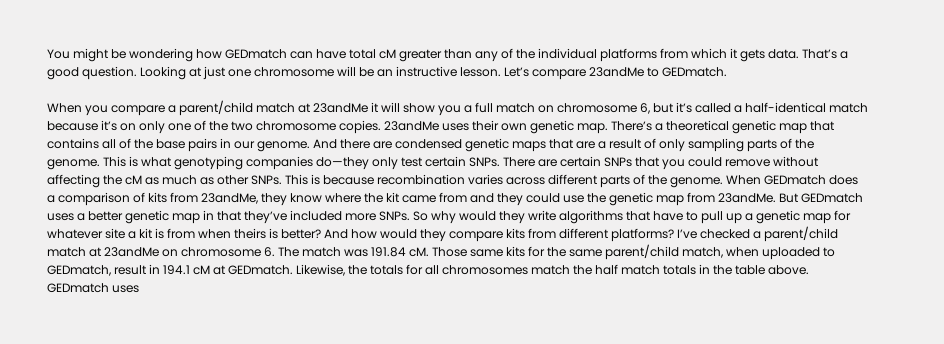You might be wondering how GEDmatch can have total cM greater than any of the individual platforms from which it gets data. That’s a good question. Looking at just one chromosome will be an instructive lesson. Let’s compare 23andMe to GEDmatch.

When you compare a parent/child match at 23andMe it will show you a full match on chromosome 6, but it’s called a half-identical match because it’s on only one of the two chromosome copies. 23andMe uses their own genetic map. There’s a theoretical genetic map that contains all of the base pairs in our genome. And there are condensed genetic maps that are a result of only sampling parts of the genome. This is what genotyping companies do—they only test certain SNPs. There are certain SNPs that you could remove without affecting the cM as much as other SNPs. This is because recombination varies across different parts of the genome. When GEDmatch does a comparison of kits from 23andMe, they know where the kit came from and they could use the genetic map from 23andMe. But GEDmatch uses a better genetic map in that they’ve included more SNPs. So why would they write algorithms that have to pull up a genetic map for whatever site a kit is from when theirs is better? And how would they compare kits from different platforms? I’ve checked a parent/child match at 23andMe on chromosome 6. The match was 191.84 cM. Those same kits for the same parent/child match, when uploaded to GEDmatch, result in 194.1 cM at GEDmatch. Likewise, the totals for all chromosomes match the half match totals in the table above. GEDmatch uses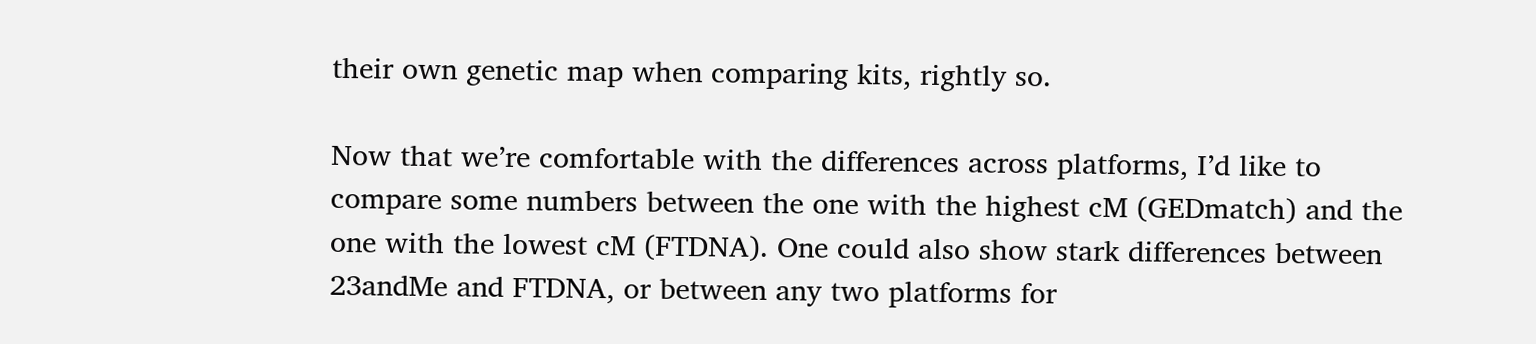their own genetic map when comparing kits, rightly so.

Now that we’re comfortable with the differences across platforms, I’d like to compare some numbers between the one with the highest cM (GEDmatch) and the one with the lowest cM (FTDNA). One could also show stark differences between 23andMe and FTDNA, or between any two platforms for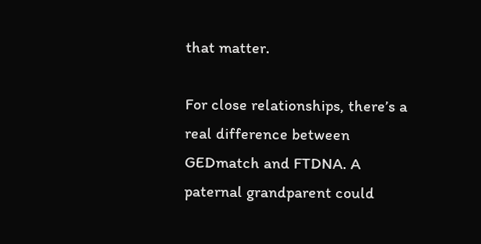that matter.

For close relationships, there’s a real difference between GEDmatch and FTDNA. A paternal grandparent could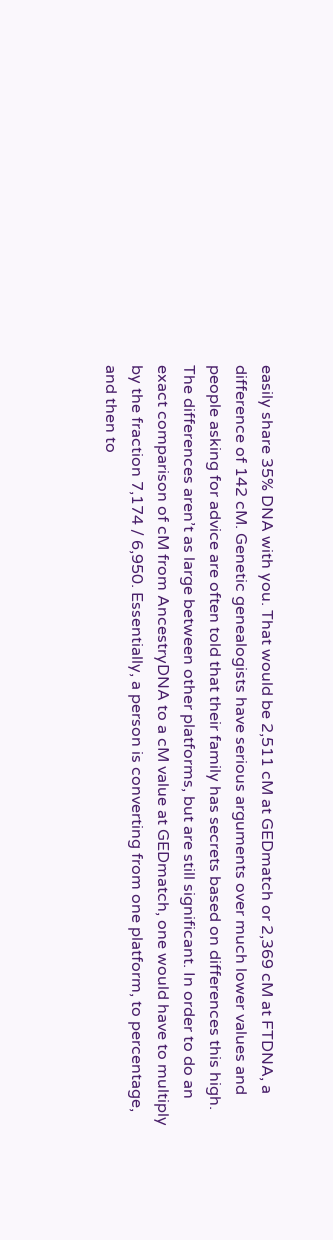easily share 35% DNA with you. That would be 2,511 cM at GEDmatch or 2,369 cM at FTDNA, a difference of 142 cM. Genetic genealogists have serious arguments over much lower values and people asking for advice are often told that their family has secrets based on differences this high. The differences aren’t as large between other platforms, but are still significant. In order to do an exact comparison of cM from AncestryDNA to a cM value at GEDmatch, one would have to multiply by the fraction 7,174 / 6,950. Essentially, a person is converting from one platform, to percentage, and then to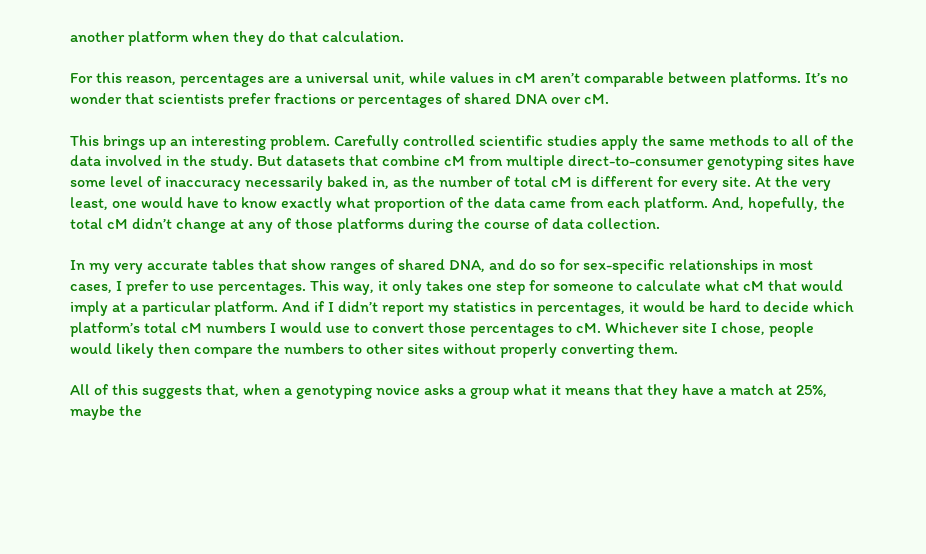another platform when they do that calculation.

For this reason, percentages are a universal unit, while values in cM aren’t comparable between platforms. It’s no wonder that scientists prefer fractions or percentages of shared DNA over cM.

This brings up an interesting problem. Carefully controlled scientific studies apply the same methods to all of the data involved in the study. But datasets that combine cM from multiple direct-to-consumer genotyping sites have some level of inaccuracy necessarily baked in, as the number of total cM is different for every site. At the very least, one would have to know exactly what proportion of the data came from each platform. And, hopefully, the total cM didn’t change at any of those platforms during the course of data collection.

In my very accurate tables that show ranges of shared DNA, and do so for sex-specific relationships in most cases, I prefer to use percentages. This way, it only takes one step for someone to calculate what cM that would imply at a particular platform. And if I didn’t report my statistics in percentages, it would be hard to decide which platform’s total cM numbers I would use to convert those percentages to cM. Whichever site I chose, people would likely then compare the numbers to other sites without properly converting them.

All of this suggests that, when a genotyping novice asks a group what it means that they have a match at 25%, maybe the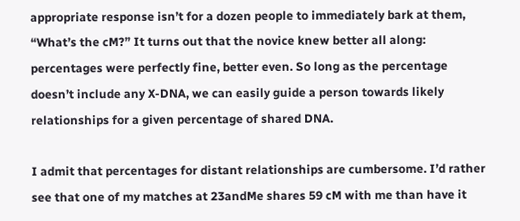appropriate response isn’t for a dozen people to immediately bark at them, “What’s the cM?” It turns out that the novice knew better all along: percentages were perfectly fine, better even. So long as the percentage doesn’t include any X-DNA, we can easily guide a person towards likely relationships for a given percentage of shared DNA.

I admit that percentages for distant relationships are cumbersome. I’d rather see that one of my matches at 23andMe shares 59 cM with me than have it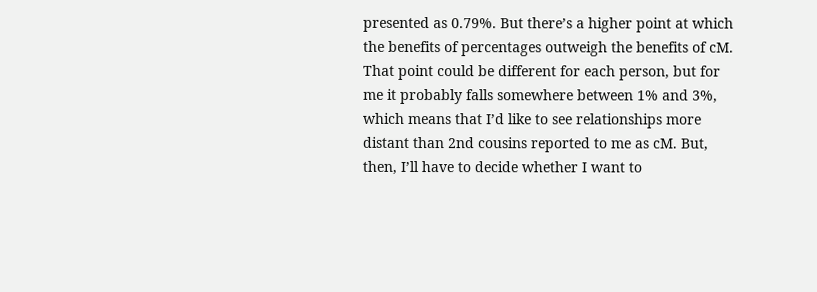presented as 0.79%. But there’s a higher point at which the benefits of percentages outweigh the benefits of cM. That point could be different for each person, but for me it probably falls somewhere between 1% and 3%, which means that I’d like to see relationships more distant than 2nd cousins reported to me as cM. But, then, I’ll have to decide whether I want to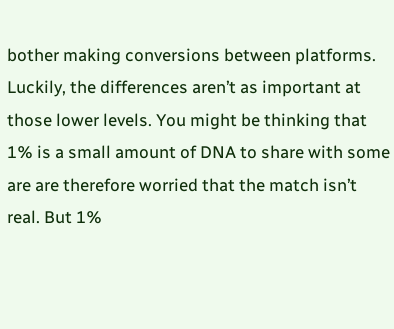bother making conversions between platforms. Luckily, the differences aren’t as important at those lower levels. You might be thinking that 1% is a small amount of DNA to share with some are are therefore worried that the match isn’t real. But 1%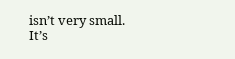isn’t very small. It’s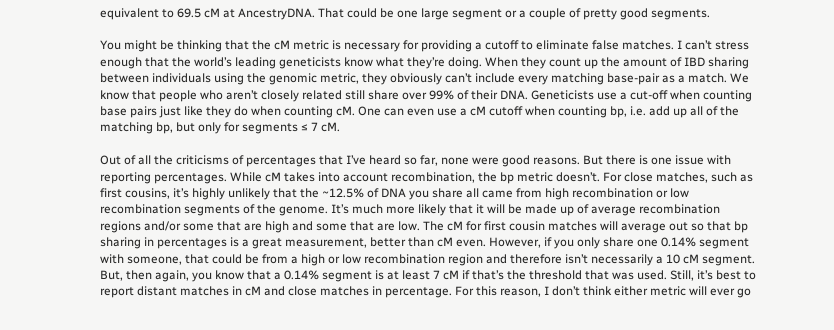equivalent to 69.5 cM at AncestryDNA. That could be one large segment or a couple of pretty good segments.

You might be thinking that the cM metric is necessary for providing a cutoff to eliminate false matches. I can’t stress enough that the world’s leading geneticists know what they’re doing. When they count up the amount of IBD sharing between individuals using the genomic metric, they obviously can’t include every matching base-pair as a match. We know that people who aren’t closely related still share over 99% of their DNA. Geneticists use a cut-off when counting base pairs just like they do when counting cM. One can even use a cM cutoff when counting bp, i.e. add up all of the matching bp, but only for segments ≤ 7 cM.

Out of all the criticisms of percentages that I’ve heard so far, none were good reasons. But there is one issue with reporting percentages. While cM takes into account recombination, the bp metric doesn’t. For close matches, such as first cousins, it’s highly unlikely that the ~12.5% of DNA you share all came from high recombination or low recombination segments of the genome. It’s much more likely that it will be made up of average recombination regions and/or some that are high and some that are low. The cM for first cousin matches will average out so that bp sharing in percentages is a great measurement, better than cM even. However, if you only share one 0.14% segment with someone, that could be from a high or low recombination region and therefore isn’t necessarily a 10 cM segment. But, then again, you know that a 0.14% segment is at least 7 cM if that’s the threshold that was used. Still, it’s best to report distant matches in cM and close matches in percentage. For this reason, I don’t think either metric will ever go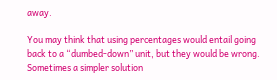away.

You may think that using percentages would entail going back to a “dumbed-down” unit, but they would be wrong. Sometimes a simpler solution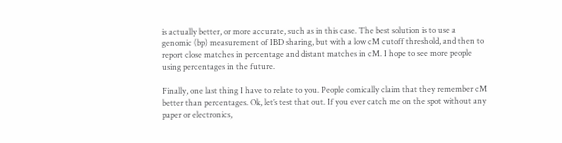is actually better, or more accurate, such as in this case. The best solution is to use a genomic (bp) measurement of IBD sharing, but with a low cM cutoff threshold, and then to report close matches in percentage and distant matches in cM. I hope to see more people using percentages in the future.

Finally, one last thing I have to relate to you. People comically claim that they remember cM better than percentages. Ok, let’s test that out. If you ever catch me on the spot without any paper or electronics,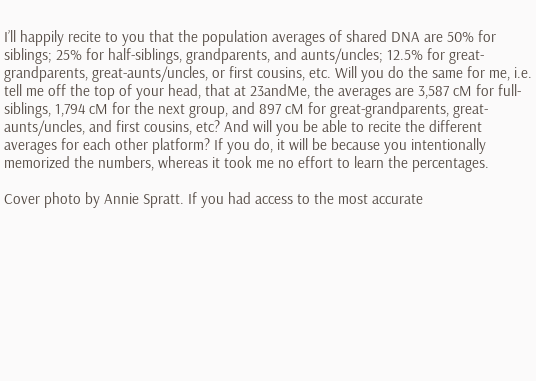I’ll happily recite to you that the population averages of shared DNA are 50% for siblings; 25% for half-siblings, grandparents, and aunts/uncles; 12.5% for great-grandparents, great-aunts/uncles, or first cousins, etc. Will you do the same for me, i.e. tell me off the top of your head, that at 23andMe, the averages are 3,587 cM for full-siblings, 1,794 cM for the next group, and 897 cM for great-grandparents, great-aunts/uncles, and first cousins, etc? And will you be able to recite the different averages for each other platform? If you do, it will be because you intentionally memorized the numbers, whereas it took me no effort to learn the percentages.

Cover photo by Annie Spratt. If you had access to the most accurate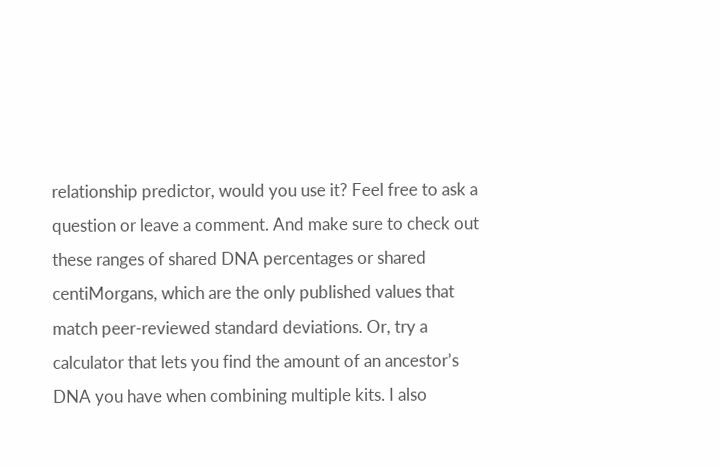relationship predictor, would you use it? Feel free to ask a question or leave a comment. And make sure to check out these ranges of shared DNA percentages or shared centiMorgans, which are the only published values that match peer-reviewed standard deviations. Or, try a calculator that lets you find the amount of an ancestor’s DNA you have when combining multiple kits. I also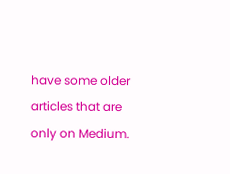have some older articles that are only on Medium.